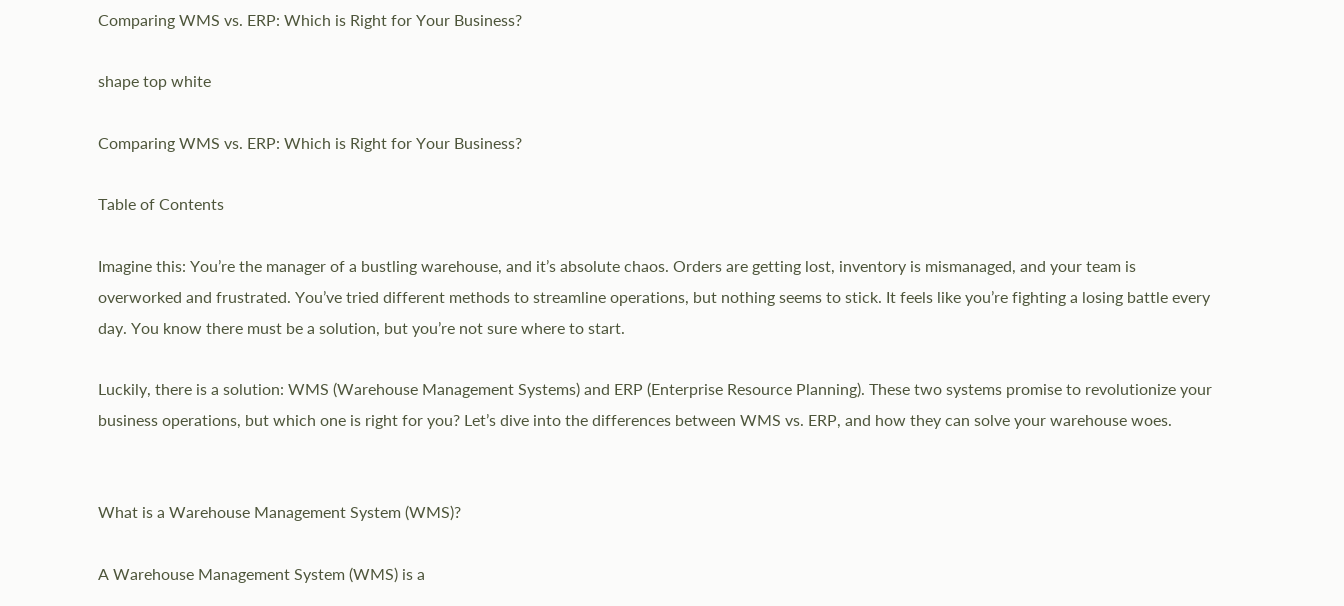Comparing WMS vs. ERP: Which is Right for Your Business?

shape top white

Comparing WMS vs. ERP: Which is Right for Your Business?

Table of Contents

Imagine this: You’re the manager of a bustling warehouse, and it’s absolute chaos. Orders are getting lost, inventory is mismanaged, and your team is overworked and frustrated. You’ve tried different methods to streamline operations, but nothing seems to stick. It feels like you’re fighting a losing battle every day. You know there must be a solution, but you’re not sure where to start.

Luckily, there is a solution: WMS (Warehouse Management Systems) and ERP (Enterprise Resource Planning). These two systems promise to revolutionize your business operations, but which one is right for you? Let’s dive into the differences between WMS vs. ERP, and how they can solve your warehouse woes.


What is a Warehouse Management System (WMS)?

A Warehouse Management System (WMS) is a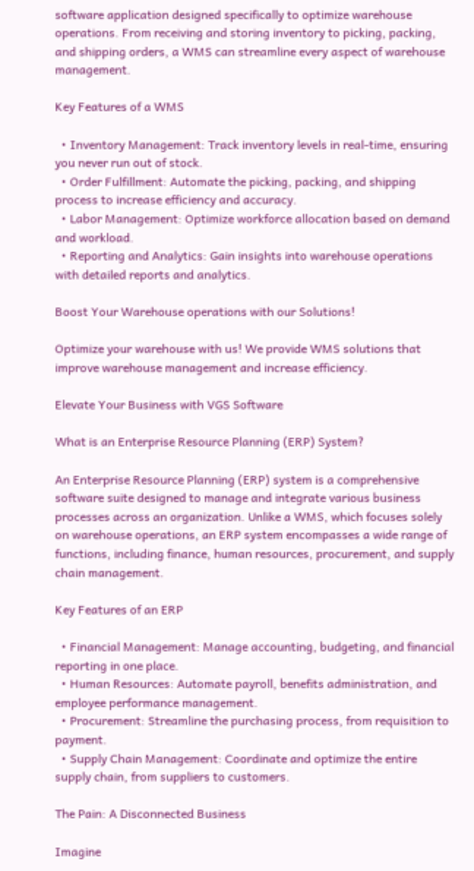software application designed specifically to optimize warehouse operations. From receiving and storing inventory to picking, packing, and shipping orders, a WMS can streamline every aspect of warehouse management.

Key Features of a WMS

  • Inventory Management: Track inventory levels in real-time, ensuring you never run out of stock.
  • Order Fulfillment: Automate the picking, packing, and shipping process to increase efficiency and accuracy.
  • Labor Management: Optimize workforce allocation based on demand and workload.
  • Reporting and Analytics: Gain insights into warehouse operations with detailed reports and analytics.

Boost Your Warehouse operations with our Solutions!

Optimize your warehouse with us! We provide WMS solutions that improve warehouse management and increase efficiency.

Elevate Your Business with VGS Software

What is an Enterprise Resource Planning (ERP) System?

An Enterprise Resource Planning (ERP) system is a comprehensive software suite designed to manage and integrate various business processes across an organization. Unlike a WMS, which focuses solely on warehouse operations, an ERP system encompasses a wide range of functions, including finance, human resources, procurement, and supply chain management.

Key Features of an ERP

  • Financial Management: Manage accounting, budgeting, and financial reporting in one place.
  • Human Resources: Automate payroll, benefits administration, and employee performance management.
  • Procurement: Streamline the purchasing process, from requisition to payment.
  • Supply Chain Management: Coordinate and optimize the entire supply chain, from suppliers to customers.

The Pain: A Disconnected Business

Imagine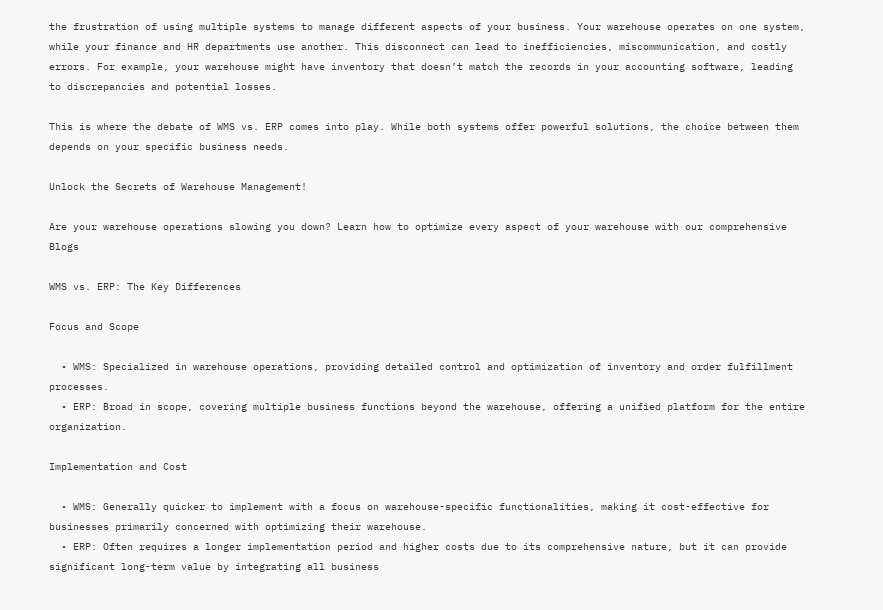the frustration of using multiple systems to manage different aspects of your business. Your warehouse operates on one system, while your finance and HR departments use another. This disconnect can lead to inefficiencies, miscommunication, and costly errors. For example, your warehouse might have inventory that doesn’t match the records in your accounting software, leading to discrepancies and potential losses.

This is where the debate of WMS vs. ERP comes into play. While both systems offer powerful solutions, the choice between them depends on your specific business needs.

Unlock the Secrets of Warehouse Management!

Are your warehouse operations slowing you down? Learn how to optimize every aspect of your warehouse with our comprehensive Blogs

WMS vs. ERP: The Key Differences

Focus and Scope

  • WMS: Specialized in warehouse operations, providing detailed control and optimization of inventory and order fulfillment processes.
  • ERP: Broad in scope, covering multiple business functions beyond the warehouse, offering a unified platform for the entire organization.

Implementation and Cost

  • WMS: Generally quicker to implement with a focus on warehouse-specific functionalities, making it cost-effective for businesses primarily concerned with optimizing their warehouse.
  • ERP: Often requires a longer implementation period and higher costs due to its comprehensive nature, but it can provide significant long-term value by integrating all business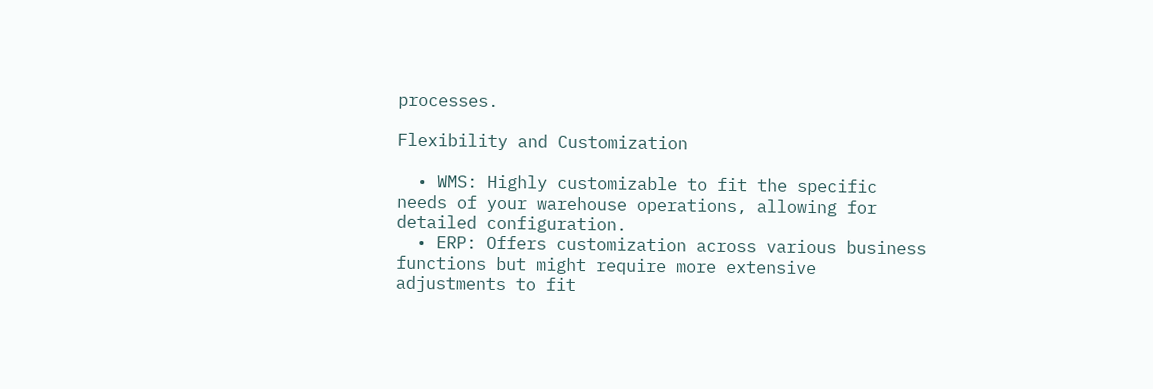processes.

Flexibility and Customization

  • WMS: Highly customizable to fit the specific needs of your warehouse operations, allowing for detailed configuration.
  • ERP: Offers customization across various business functions but might require more extensive adjustments to fit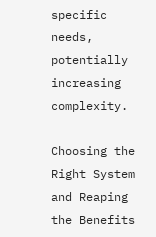specific needs, potentially increasing complexity.

Choosing the Right System and Reaping the Benefits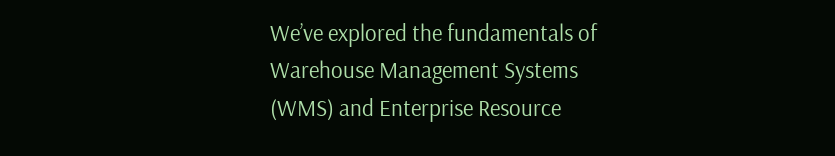We’ve explored the fundamentals of Warehouse Management Systems (WMS) and Enterprise Resource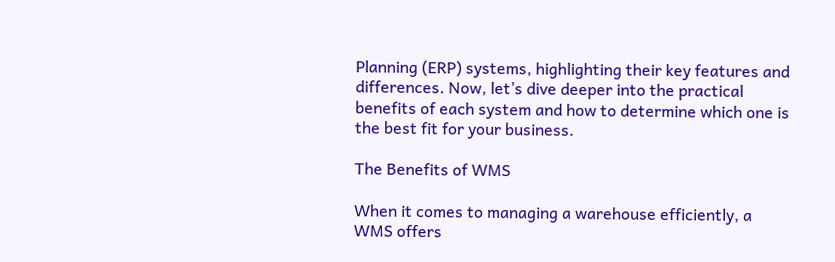Planning (ERP) systems, highlighting their key features and differences. Now, let’s dive deeper into the practical benefits of each system and how to determine which one is the best fit for your business.

The Benefits of WMS

When it comes to managing a warehouse efficiently, a WMS offers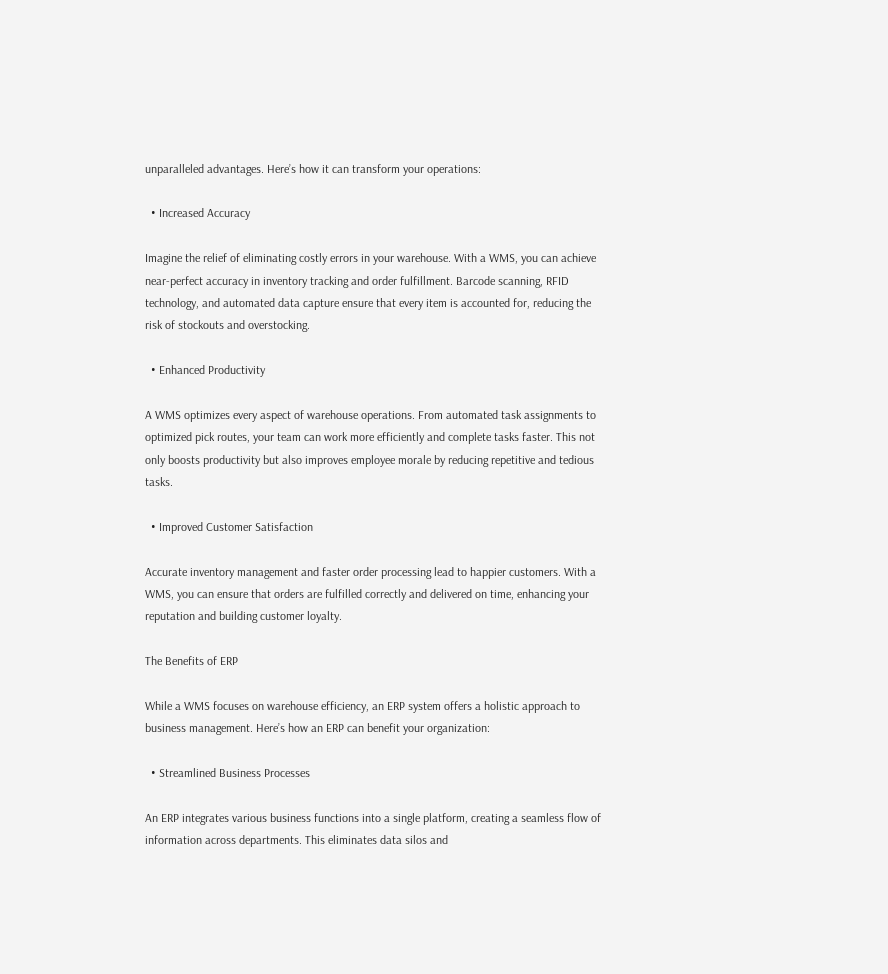unparalleled advantages. Here’s how it can transform your operations:

  • Increased Accuracy

Imagine the relief of eliminating costly errors in your warehouse. With a WMS, you can achieve near-perfect accuracy in inventory tracking and order fulfillment. Barcode scanning, RFID technology, and automated data capture ensure that every item is accounted for, reducing the risk of stockouts and overstocking.

  • Enhanced Productivity

A WMS optimizes every aspect of warehouse operations. From automated task assignments to optimized pick routes, your team can work more efficiently and complete tasks faster. This not only boosts productivity but also improves employee morale by reducing repetitive and tedious tasks.

  • Improved Customer Satisfaction

Accurate inventory management and faster order processing lead to happier customers. With a WMS, you can ensure that orders are fulfilled correctly and delivered on time, enhancing your reputation and building customer loyalty.

The Benefits of ERP

While a WMS focuses on warehouse efficiency, an ERP system offers a holistic approach to business management. Here’s how an ERP can benefit your organization:

  • Streamlined Business Processes

An ERP integrates various business functions into a single platform, creating a seamless flow of information across departments. This eliminates data silos and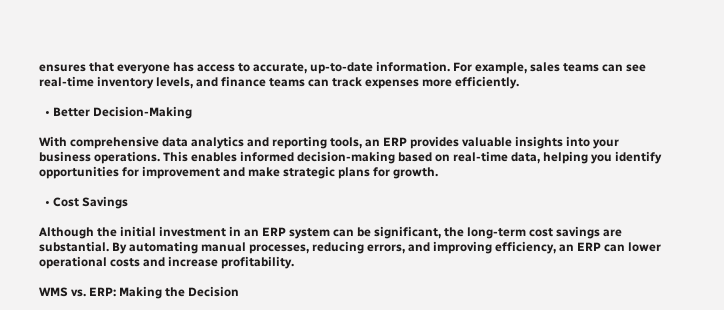ensures that everyone has access to accurate, up-to-date information. For example, sales teams can see real-time inventory levels, and finance teams can track expenses more efficiently.

  • Better Decision-Making

With comprehensive data analytics and reporting tools, an ERP provides valuable insights into your business operations. This enables informed decision-making based on real-time data, helping you identify opportunities for improvement and make strategic plans for growth.

  • Cost Savings

Although the initial investment in an ERP system can be significant, the long-term cost savings are substantial. By automating manual processes, reducing errors, and improving efficiency, an ERP can lower operational costs and increase profitability.

WMS vs. ERP: Making the Decision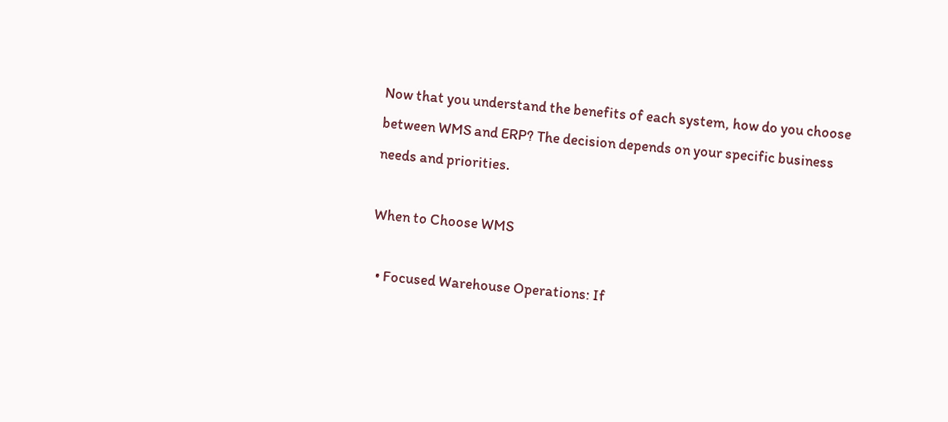Now that you understand the benefits of each system, how do you choose between WMS and ERP? The decision depends on your specific business needs and priorities.

When to Choose WMS

  • Focused Warehouse Operations: If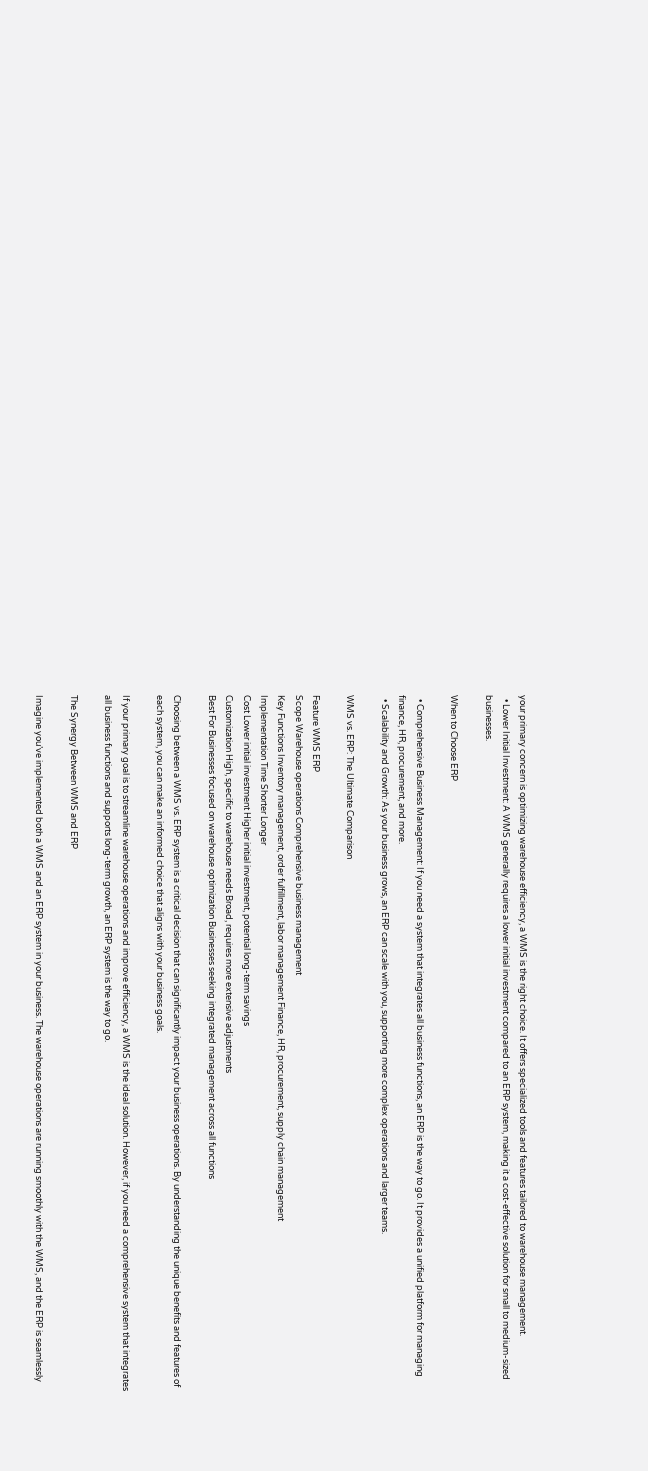your primary concern is optimizing warehouse efficiency, a WMS is the right choice. It offers specialized tools and features tailored to warehouse management.
  • Lower Initial Investment: A WMS generally requires a lower initial investment compared to an ERP system, making it a cost-effective solution for small to medium-sized businesses.

When to Choose ERP

  • Comprehensive Business Management: If you need a system that integrates all business functions, an ERP is the way to go. It provides a unified platform for managing finance, HR, procurement, and more.
  • Scalability and Growth: As your business grows, an ERP can scale with you, supporting more complex operations and larger teams.

WMS vs. ERP: The Ultimate Comparison

Feature WMS ERP
Scope Warehouse operations Comprehensive business management
Key Functions Inventory management, order fulfillment, labor management Finance, HR, procurement, supply chain management
Implementation Time Shorter Longer
Cost Lower initial investment Higher initial investment, potential long-term savings
Customization High, specific to warehouse needs Broad, requires more extensive adjustments
Best For Businesses focused on warehouse optimization Businesses seeking integrated management across all functions

Choosing between a WMS vs. ERP system is a critical decision that can significantly impact your business operations. By understanding the unique benefits and features of each system, you can make an informed choice that aligns with your business goals.

If your primary goal is to streamline warehouse operations and improve efficiency, a WMS is the ideal solution. However, if you need a comprehensive system that integrates all business functions and supports long-term growth, an ERP system is the way to go.

The Synergy Between WMS and ERP

Imagine you’ve implemented both a WMS and an ERP system in your business. The warehouse operations are running smoothly with the WMS, and the ERP is seamlessly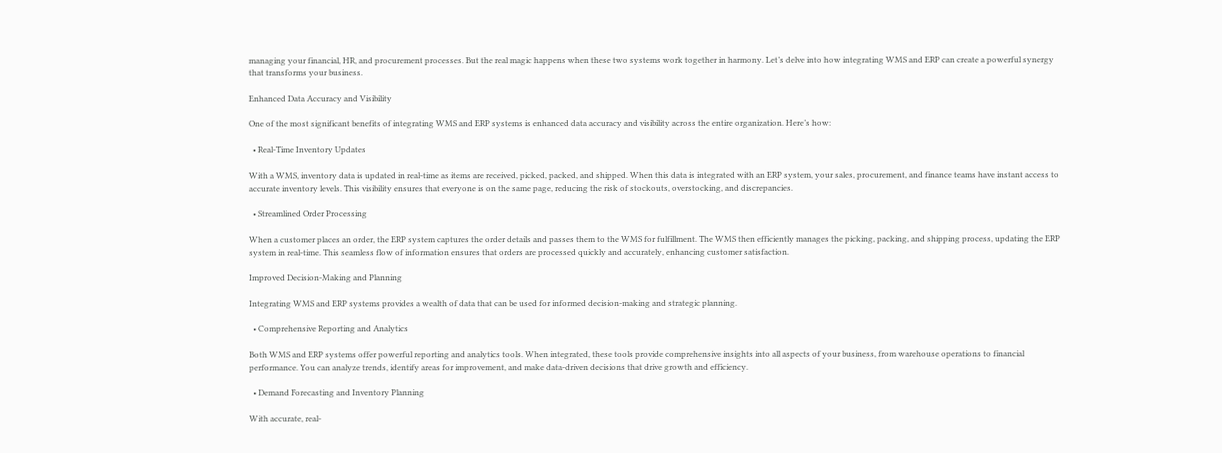managing your financial, HR, and procurement processes. But the real magic happens when these two systems work together in harmony. Let’s delve into how integrating WMS and ERP can create a powerful synergy that transforms your business.

Enhanced Data Accuracy and Visibility

One of the most significant benefits of integrating WMS and ERP systems is enhanced data accuracy and visibility across the entire organization. Here’s how:

  • Real-Time Inventory Updates

With a WMS, inventory data is updated in real-time as items are received, picked, packed, and shipped. When this data is integrated with an ERP system, your sales, procurement, and finance teams have instant access to accurate inventory levels. This visibility ensures that everyone is on the same page, reducing the risk of stockouts, overstocking, and discrepancies.

  • Streamlined Order Processing

When a customer places an order, the ERP system captures the order details and passes them to the WMS for fulfillment. The WMS then efficiently manages the picking, packing, and shipping process, updating the ERP system in real-time. This seamless flow of information ensures that orders are processed quickly and accurately, enhancing customer satisfaction.

Improved Decision-Making and Planning

Integrating WMS and ERP systems provides a wealth of data that can be used for informed decision-making and strategic planning.

  • Comprehensive Reporting and Analytics

Both WMS and ERP systems offer powerful reporting and analytics tools. When integrated, these tools provide comprehensive insights into all aspects of your business, from warehouse operations to financial performance. You can analyze trends, identify areas for improvement, and make data-driven decisions that drive growth and efficiency.

  • Demand Forecasting and Inventory Planning

With accurate, real-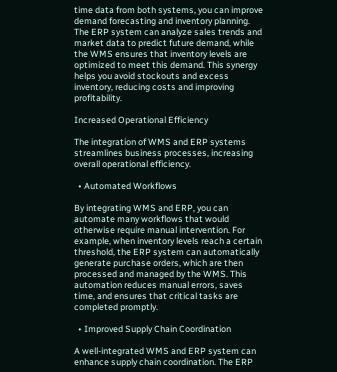time data from both systems, you can improve demand forecasting and inventory planning. The ERP system can analyze sales trends and market data to predict future demand, while the WMS ensures that inventory levels are optimized to meet this demand. This synergy helps you avoid stockouts and excess inventory, reducing costs and improving profitability.

Increased Operational Efficiency

The integration of WMS and ERP systems streamlines business processes, increasing overall operational efficiency.

  • Automated Workflows

By integrating WMS and ERP, you can automate many workflows that would otherwise require manual intervention. For example, when inventory levels reach a certain threshold, the ERP system can automatically generate purchase orders, which are then processed and managed by the WMS. This automation reduces manual errors, saves time, and ensures that critical tasks are completed promptly.

  • Improved Supply Chain Coordination

A well-integrated WMS and ERP system can enhance supply chain coordination. The ERP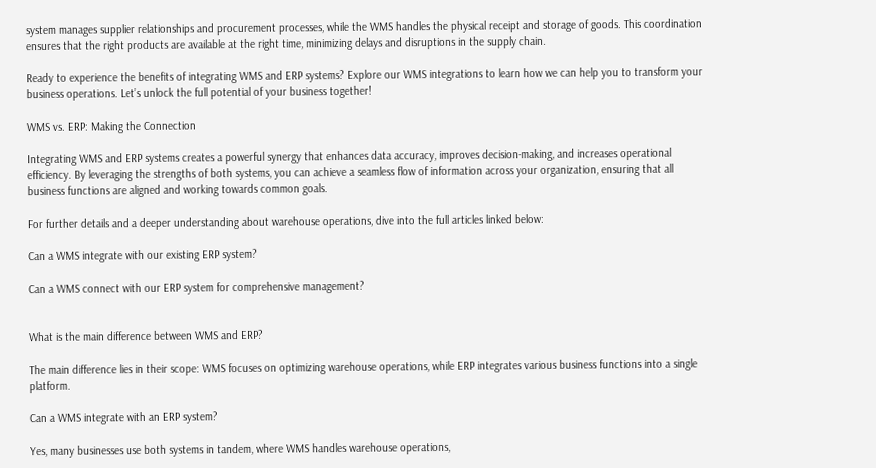system manages supplier relationships and procurement processes, while the WMS handles the physical receipt and storage of goods. This coordination ensures that the right products are available at the right time, minimizing delays and disruptions in the supply chain.

Ready to experience the benefits of integrating WMS and ERP systems? Explore our WMS integrations to learn how we can help you to transform your business operations. Let’s unlock the full potential of your business together!

WMS vs. ERP: Making the Connection

Integrating WMS and ERP systems creates a powerful synergy that enhances data accuracy, improves decision-making, and increases operational efficiency. By leveraging the strengths of both systems, you can achieve a seamless flow of information across your organization, ensuring that all business functions are aligned and working towards common goals.

For further details and a deeper understanding about warehouse operations, dive into the full articles linked below:

Can a WMS integrate with our existing ERP system?

Can a WMS connect with our ERP system for comprehensive management?


What is the main difference between WMS and ERP?

The main difference lies in their scope: WMS focuses on optimizing warehouse operations, while ERP integrates various business functions into a single platform.

Can a WMS integrate with an ERP system?

Yes, many businesses use both systems in tandem, where WMS handles warehouse operations,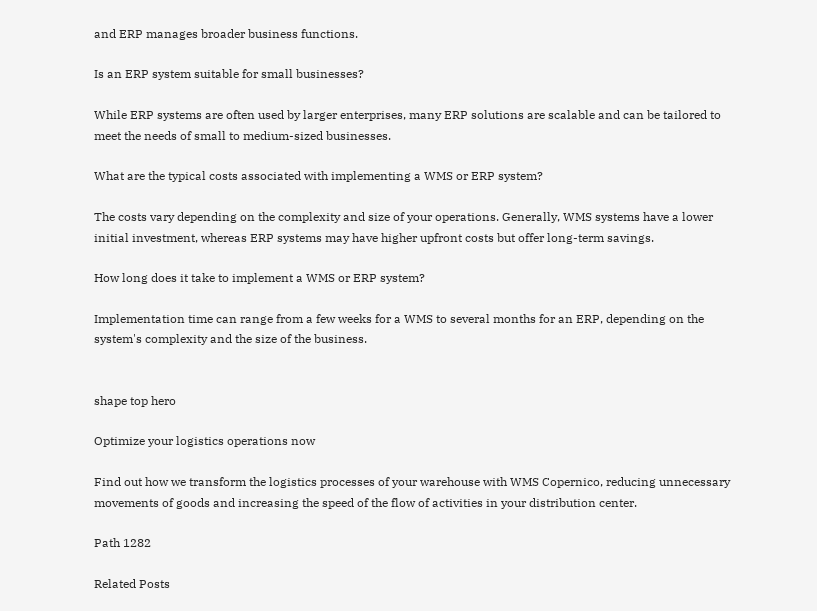and ERP manages broader business functions.

Is an ERP system suitable for small businesses?

While ERP systems are often used by larger enterprises, many ERP solutions are scalable and can be tailored to meet the needs of small to medium-sized businesses.

What are the typical costs associated with implementing a WMS or ERP system?

The costs vary depending on the complexity and size of your operations. Generally, WMS systems have a lower initial investment, whereas ERP systems may have higher upfront costs but offer long-term savings.

How long does it take to implement a WMS or ERP system?

Implementation time can range from a few weeks for a WMS to several months for an ERP, depending on the system's complexity and the size of the business.


shape top hero

Optimize your logistics operations now

Find out how we transform the logistics processes of your warehouse with WMS Copernico, reducing unnecessary movements of goods and increasing the speed of the flow of activities in your distribution center.

Path 1282

Related Posts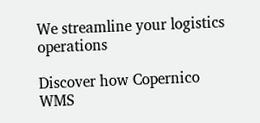We streamline your logistics operations

Discover how Copernico WMS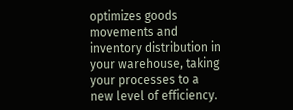optimizes goods movements and inventory distribution in your warehouse, taking your processes to a new level of efficiency.